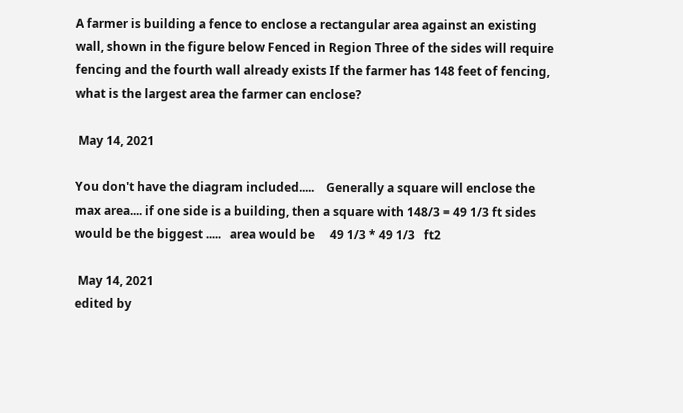A farmer is building a fence to enclose a rectangular area against an existing wall, shown in the figure below Fenced in Region Three of the sides will require fencing and the fourth wall already exists If the farmer has 148 feet of fencing, what is the largest area the farmer can enclose?

 May 14, 2021

You don't have the diagram included.....    Generally a square will enclose the max area.... if one side is a building, then a square with 148/3 = 49 1/3 ft sides would be the biggest .....   area would be     49 1/3 * 49 1/3   ft2

 May 14, 2021
edited by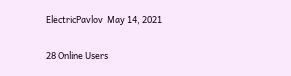ElectricPavlov  May 14, 2021

28 Online Users